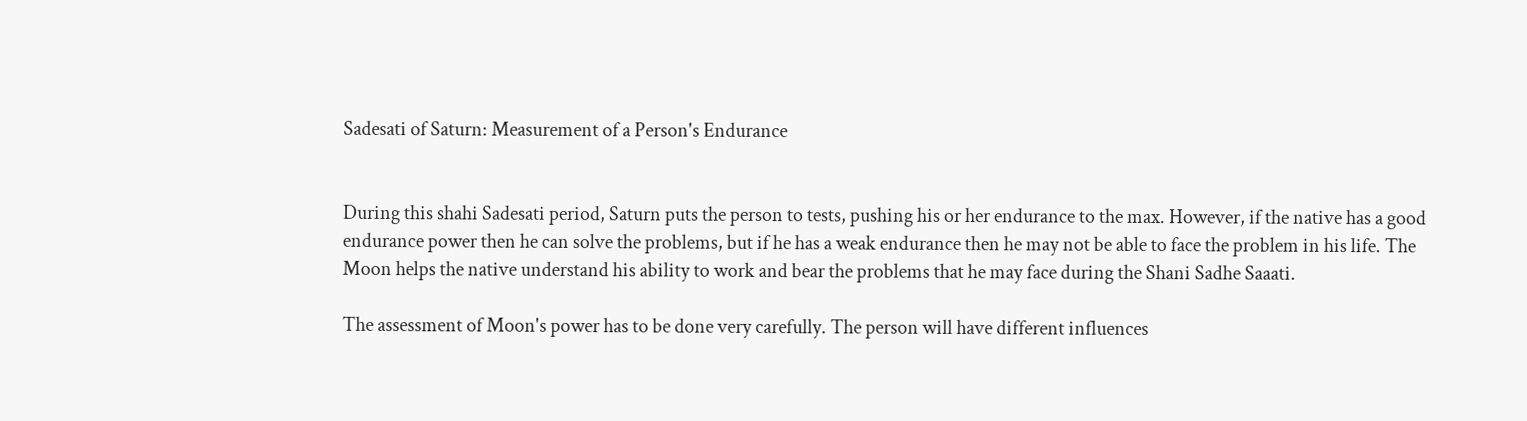Sadesati of Saturn: Measurement of a Person's Endurance


During this shahi Sadesati period, Saturn puts the person to tests, pushing his or her endurance to the max. However, if the native has a good endurance power then he can solve the problems, but if he has a weak endurance then he may not be able to face the problem in his life. The Moon helps the native understand his ability to work and bear the problems that he may face during the Shani Sadhe Saaati.

The assessment of Moon's power has to be done very carefully. The person will have different influences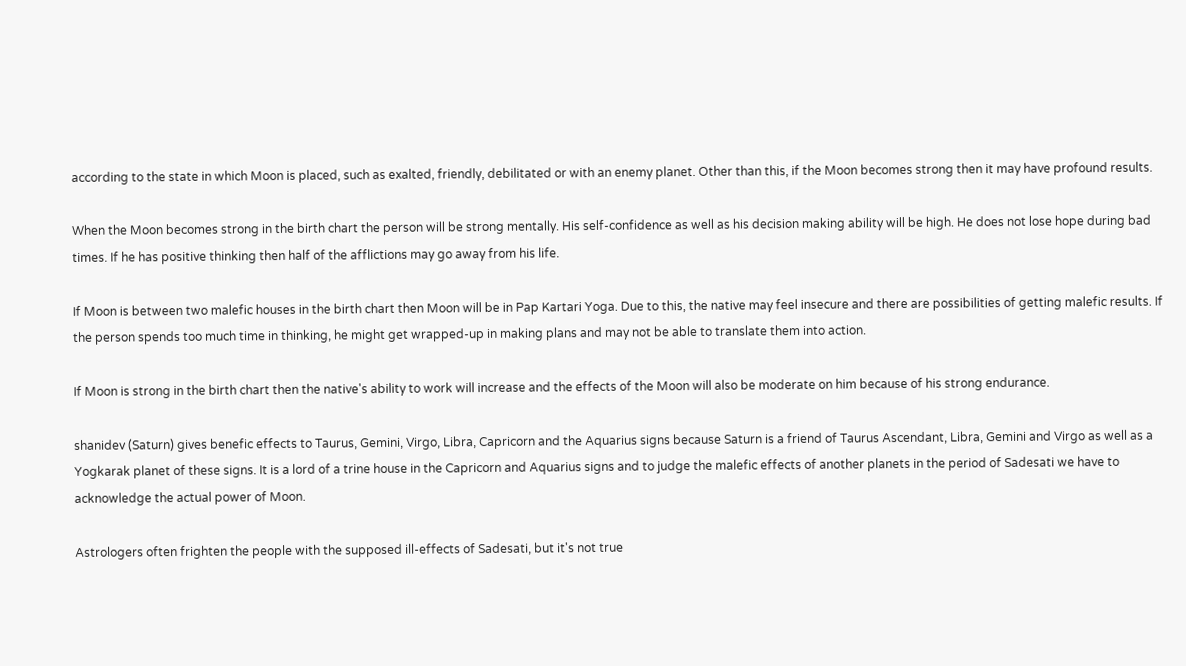according to the state in which Moon is placed, such as exalted, friendly, debilitated or with an enemy planet. Other than this, if the Moon becomes strong then it may have profound results.

When the Moon becomes strong in the birth chart the person will be strong mentally. His self-confidence as well as his decision making ability will be high. He does not lose hope during bad times. If he has positive thinking then half of the afflictions may go away from his life.

If Moon is between two malefic houses in the birth chart then Moon will be in Pap Kartari Yoga. Due to this, the native may feel insecure and there are possibilities of getting malefic results. If the person spends too much time in thinking, he might get wrapped-up in making plans and may not be able to translate them into action.

If Moon is strong in the birth chart then the native's ability to work will increase and the effects of the Moon will also be moderate on him because of his strong endurance.

shanidev (Saturn) gives benefic effects to Taurus, Gemini, Virgo, Libra, Capricorn and the Aquarius signs because Saturn is a friend of Taurus Ascendant, Libra, Gemini and Virgo as well as a Yogkarak planet of these signs. It is a lord of a trine house in the Capricorn and Aquarius signs and to judge the malefic effects of another planets in the period of Sadesati we have to acknowledge the actual power of Moon.

Astrologers often frighten the people with the supposed ill-effects of Sadesati, but it's not true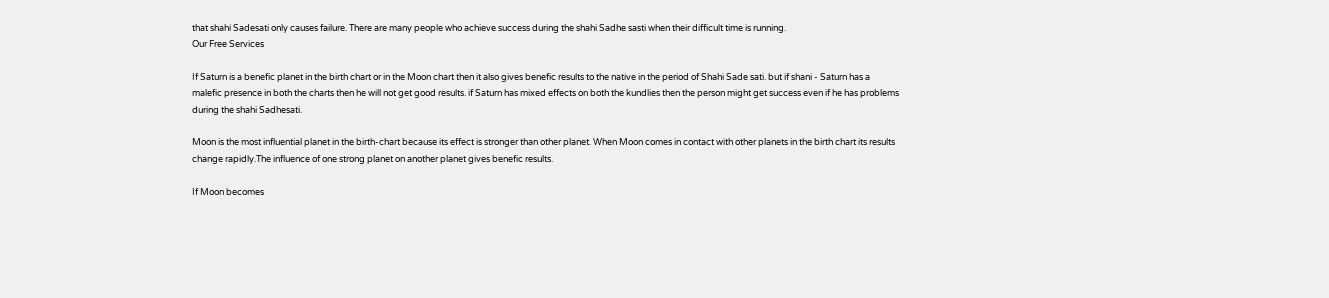that shahi Sadesati only causes failure. There are many people who achieve success during the shahi Sadhe sasti when their difficult time is running.
Our Free Services

If Saturn is a benefic planet in the birth chart or in the Moon chart then it also gives benefic results to the native in the period of Shahi Sade sati. but if shani - Saturn has a malefic presence in both the charts then he will not get good results. if Saturn has mixed effects on both the kundlies then the person might get success even if he has problems during the shahi Sadhesati.

Moon is the most influential planet in the birth-chart because its effect is stronger than other planet. When Moon comes in contact with other planets in the birth chart its results change rapidly.The influence of one strong planet on another planet gives benefic results.

If Moon becomes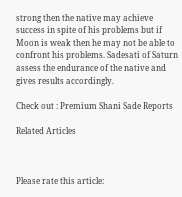strong then the native may achieve success in spite of his problems but if Moon is weak then he may not be able to confront his problems. Sadesati of Saturn assess the endurance of the native and gives results accordingly.

Check out : Premium Shani Sade Reports

Related Articles



Please rate this article: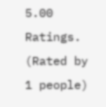5.00 Ratings. (Rated by 1 people)